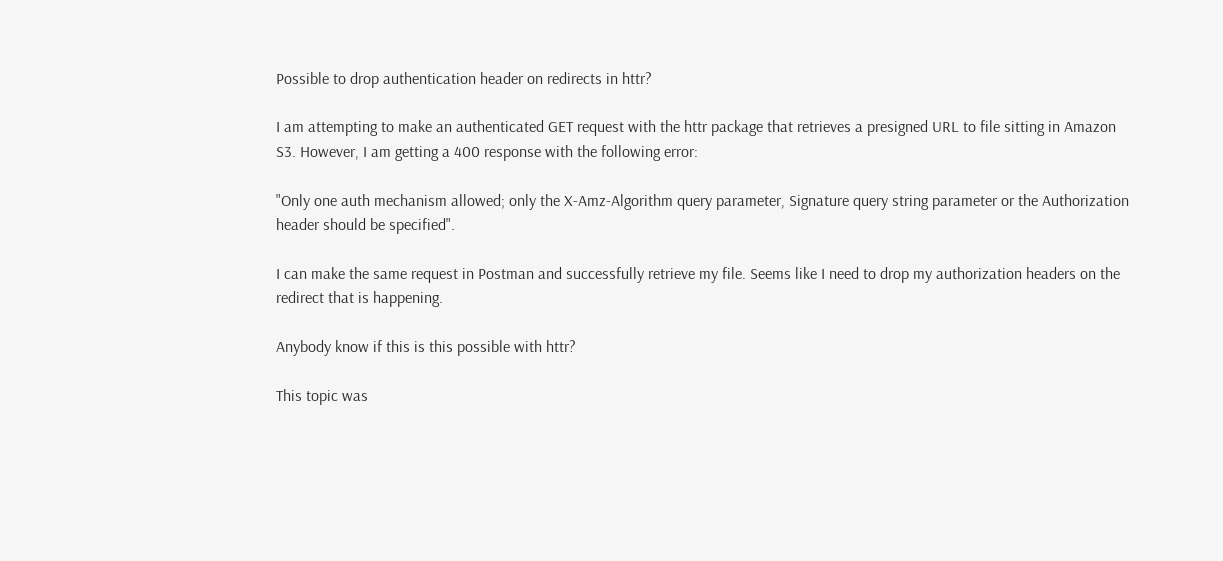Possible to drop authentication header on redirects in httr?

I am attempting to make an authenticated GET request with the httr package that retrieves a presigned URL to file sitting in Amazon S3. However, I am getting a 400 response with the following error:

"Only one auth mechanism allowed; only the X-Amz-Algorithm query parameter, Signature query string parameter or the Authorization header should be specified".

I can make the same request in Postman and successfully retrieve my file. Seems like I need to drop my authorization headers on the redirect that is happening.

Anybody know if this is this possible with httr?

This topic was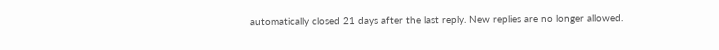automatically closed 21 days after the last reply. New replies are no longer allowed.